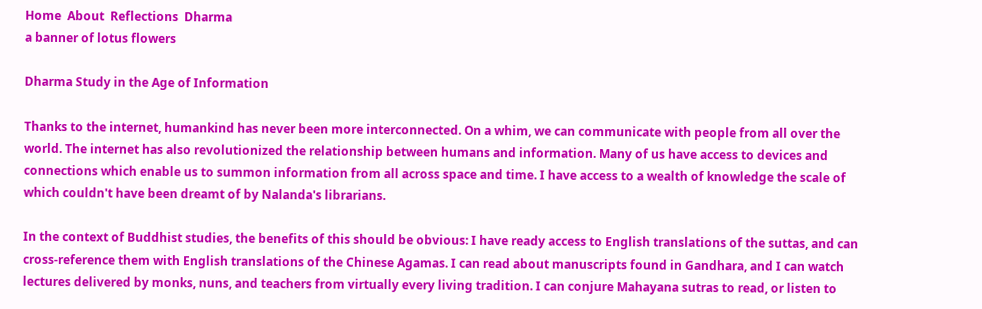Home  About  Reflections  Dharma
a banner of lotus flowers

Dharma Study in the Age of Information

Thanks to the internet, humankind has never been more interconnected. On a whim, we can communicate with people from all over the world. The internet has also revolutionized the relationship between humans and information. Many of us have access to devices and connections which enable us to summon information from all across space and time. I have access to a wealth of knowledge the scale of which couldn't have been dreamt of by Nalanda's librarians.

In the context of Buddhist studies, the benefits of this should be obvious: I have ready access to English translations of the suttas, and can cross-reference them with English translations of the Chinese Agamas. I can read about manuscripts found in Gandhara, and I can watch lectures delivered by monks, nuns, and teachers from virtually every living tradition. I can conjure Mahayana sutras to read, or listen to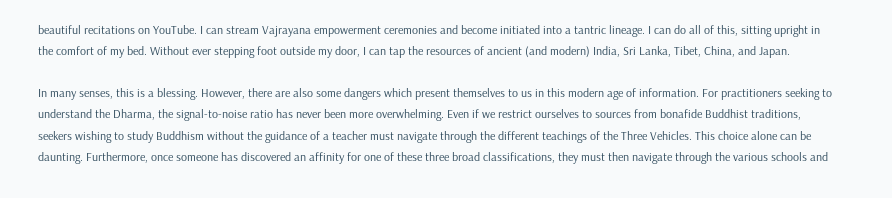beautiful recitations on YouTube. I can stream Vajrayana empowerment ceremonies and become initiated into a tantric lineage. I can do all of this, sitting upright in the comfort of my bed. Without ever stepping foot outside my door, I can tap the resources of ancient (and modern) India, Sri Lanka, Tibet, China, and Japan.

In many senses, this is a blessing. However, there are also some dangers which present themselves to us in this modern age of information. For practitioners seeking to understand the Dharma, the signal-to-noise ratio has never been more overwhelming. Even if we restrict ourselves to sources from bonafide Buddhist traditions, seekers wishing to study Buddhism without the guidance of a teacher must navigate through the different teachings of the Three Vehicles. This choice alone can be daunting. Furthermore, once someone has discovered an affinity for one of these three broad classifications, they must then navigate through the various schools and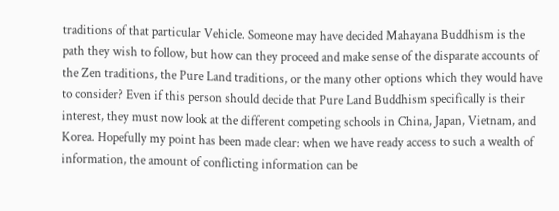traditions of that particular Vehicle. Someone may have decided Mahayana Buddhism is the path they wish to follow, but how can they proceed and make sense of the disparate accounts of the Zen traditions, the Pure Land traditions, or the many other options which they would have to consider? Even if this person should decide that Pure Land Buddhism specifically is their interest, they must now look at the different competing schools in China, Japan, Vietnam, and Korea. Hopefully my point has been made clear: when we have ready access to such a wealth of information, the amount of conflicting information can be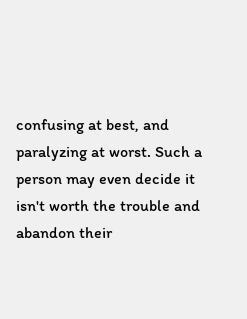confusing at best, and paralyzing at worst. Such a person may even decide it isn't worth the trouble and abandon their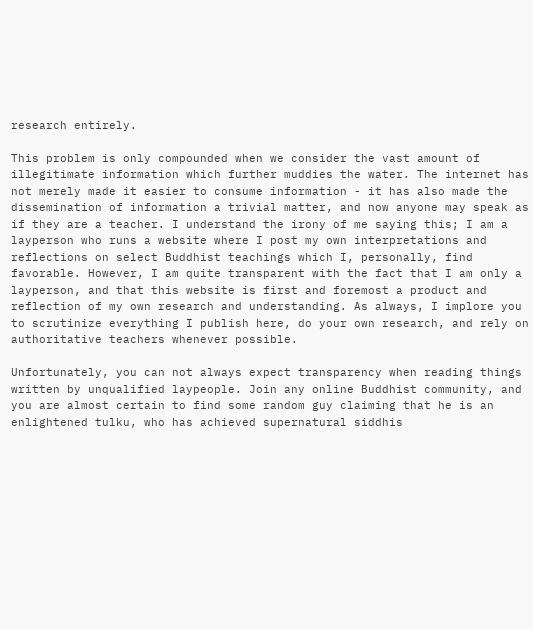research entirely.

This problem is only compounded when we consider the vast amount of illegitimate information which further muddies the water. The internet has not merely made it easier to consume information - it has also made the dissemination of information a trivial matter, and now anyone may speak as if they are a teacher. I understand the irony of me saying this; I am a layperson who runs a website where I post my own interpretations and reflections on select Buddhist teachings which I, personally, find favorable. However, I am quite transparent with the fact that I am only a layperson, and that this website is first and foremost a product and reflection of my own research and understanding. As always, I implore you to scrutinize everything I publish here, do your own research, and rely on authoritative teachers whenever possible.

Unfortunately, you can not always expect transparency when reading things written by unqualified laypeople. Join any online Buddhist community, and you are almost certain to find some random guy claiming that he is an enlightened tulku, who has achieved supernatural siddhis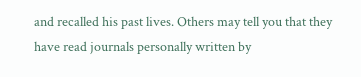and recalled his past lives. Others may tell you that they have read journals personally written by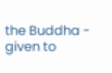the Buddha - given to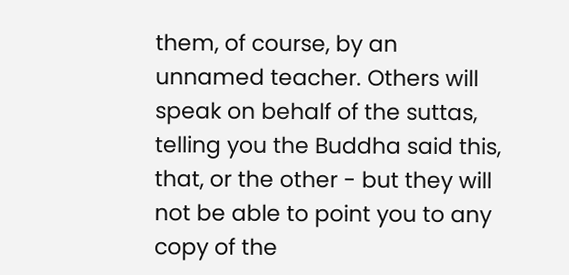them, of course, by an unnamed teacher. Others will speak on behalf of the suttas, telling you the Buddha said this, that, or the other - but they will not be able to point you to any copy of the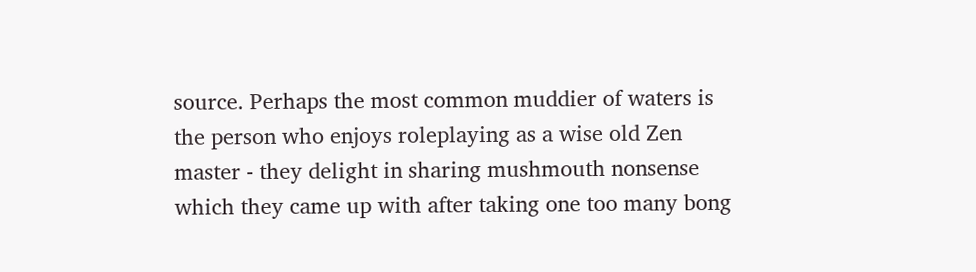source. Perhaps the most common muddier of waters is the person who enjoys roleplaying as a wise old Zen master - they delight in sharing mushmouth nonsense which they came up with after taking one too many bong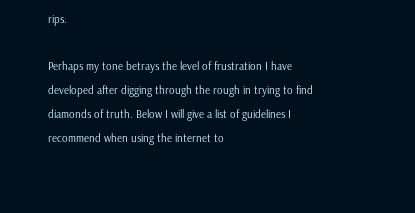rips.

Perhaps my tone betrays the level of frustration I have developed after digging through the rough in trying to find diamonds of truth. Below I will give a list of guidelines I recommend when using the internet to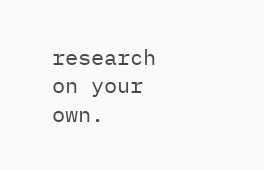research on your own.